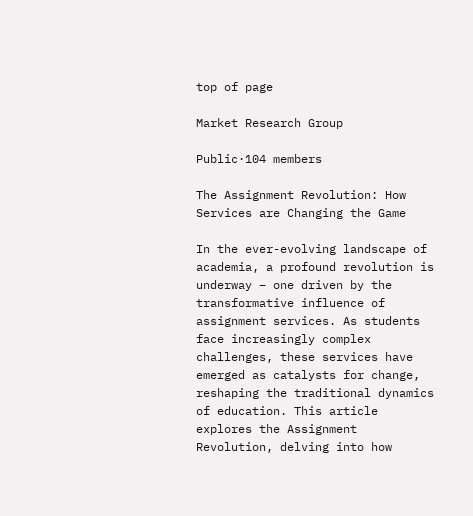top of page

Market Research Group

Public·104 members

The Assignment Revolution: How Services are Changing the Game

In the ever-evolving landscape of academia, a profound revolution is underway – one driven by the transformative influence of assignment services. As students face increasingly complex challenges, these services have emerged as catalysts for change, reshaping the traditional dynamics of education. This article explores the Assignment Revolution, delving into how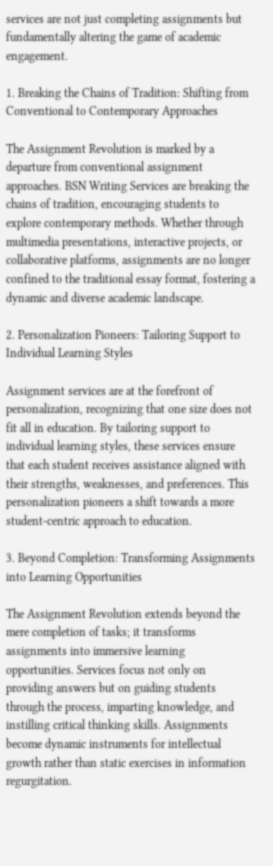services are not just completing assignments but fundamentally altering the game of academic engagement.

1. Breaking the Chains of Tradition: Shifting from Conventional to Contemporary Approaches

The Assignment Revolution is marked by a departure from conventional assignment approaches. BSN Writing Services are breaking the chains of tradition, encouraging students to explore contemporary methods. Whether through multimedia presentations, interactive projects, or collaborative platforms, assignments are no longer confined to the traditional essay format, fostering a dynamic and diverse academic landscape.

2. Personalization Pioneers: Tailoring Support to Individual Learning Styles

Assignment services are at the forefront of personalization, recognizing that one size does not fit all in education. By tailoring support to individual learning styles, these services ensure that each student receives assistance aligned with their strengths, weaknesses, and preferences. This personalization pioneers a shift towards a more student-centric approach to education.

3. Beyond Completion: Transforming Assignments into Learning Opportunities

The Assignment Revolution extends beyond the mere completion of tasks; it transforms assignments into immersive learning opportunities. Services focus not only on providing answers but on guiding students through the process, imparting knowledge, and instilling critical thinking skills. Assignments become dynamic instruments for intellectual growth rather than static exercises in information regurgitation.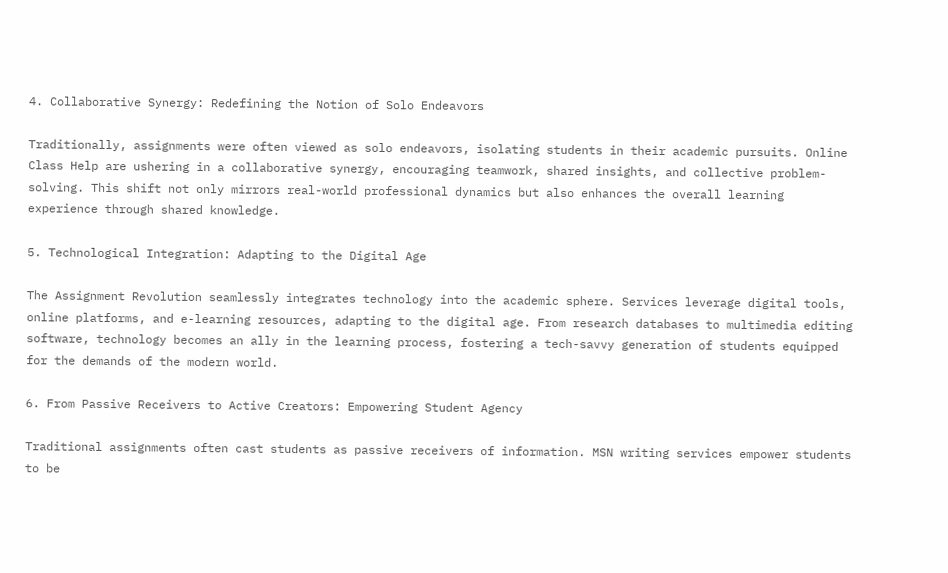4. Collaborative Synergy: Redefining the Notion of Solo Endeavors

Traditionally, assignments were often viewed as solo endeavors, isolating students in their academic pursuits. Online Class Help are ushering in a collaborative synergy, encouraging teamwork, shared insights, and collective problem-solving. This shift not only mirrors real-world professional dynamics but also enhances the overall learning experience through shared knowledge.

5. Technological Integration: Adapting to the Digital Age

The Assignment Revolution seamlessly integrates technology into the academic sphere. Services leverage digital tools, online platforms, and e-learning resources, adapting to the digital age. From research databases to multimedia editing software, technology becomes an ally in the learning process, fostering a tech-savvy generation of students equipped for the demands of the modern world.

6. From Passive Receivers to Active Creators: Empowering Student Agency

Traditional assignments often cast students as passive receivers of information. MSN writing services empower students to be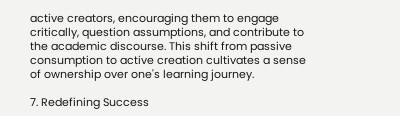active creators, encouraging them to engage critically, question assumptions, and contribute to the academic discourse. This shift from passive consumption to active creation cultivates a sense of ownership over one's learning journey.

7. Redefining Success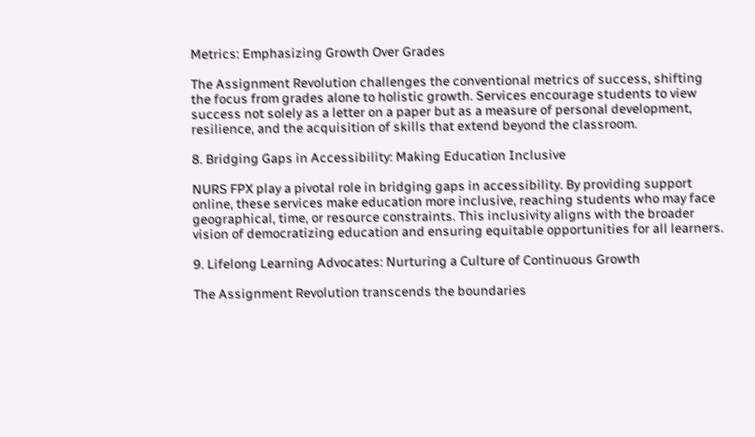Metrics: Emphasizing Growth Over Grades

The Assignment Revolution challenges the conventional metrics of success, shifting the focus from grades alone to holistic growth. Services encourage students to view success not solely as a letter on a paper but as a measure of personal development, resilience, and the acquisition of skills that extend beyond the classroom.

8. Bridging Gaps in Accessibility: Making Education Inclusive

NURS FPX play a pivotal role in bridging gaps in accessibility. By providing support online, these services make education more inclusive, reaching students who may face geographical, time, or resource constraints. This inclusivity aligns with the broader vision of democratizing education and ensuring equitable opportunities for all learners.

9. Lifelong Learning Advocates: Nurturing a Culture of Continuous Growth

The Assignment Revolution transcends the boundaries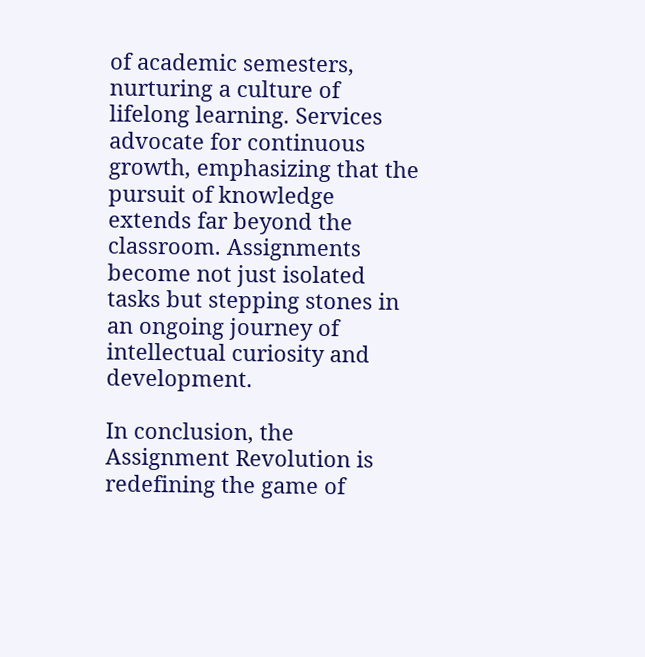of academic semesters, nurturing a culture of lifelong learning. Services advocate for continuous growth, emphasizing that the pursuit of knowledge extends far beyond the classroom. Assignments become not just isolated tasks but stepping stones in an ongoing journey of intellectual curiosity and development.

In conclusion, the Assignment Revolution is redefining the game of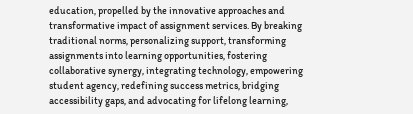education, propelled by the innovative approaches and transformative impact of assignment services. By breaking traditional norms, personalizing support, transforming assignments into learning opportunities, fostering collaborative synergy, integrating technology, empowering student agency, redefining success metrics, bridging accessibility gaps, and advocating for lifelong learning,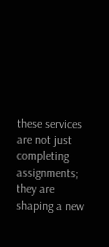these services are not just completing assignments; they are shaping a new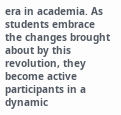era in academia. As students embrace the changes brought about by this revolution, they become active participants in a dynamic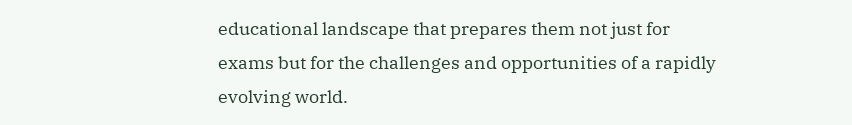educational landscape that prepares them not just for exams but for the challenges and opportunities of a rapidly evolving world.